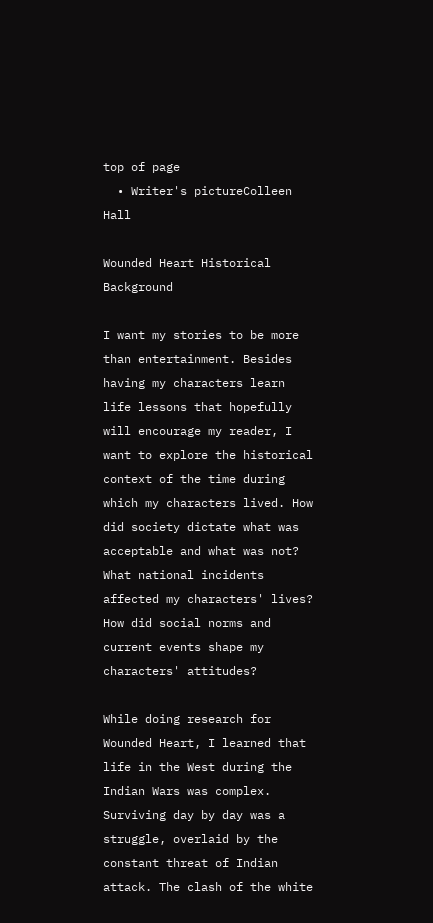top of page
  • Writer's pictureColleen Hall

Wounded Heart Historical Background

I want my stories to be more than entertainment. Besides having my characters learn life lessons that hopefully will encourage my reader, I want to explore the historical context of the time during which my characters lived. How did society dictate what was acceptable and what was not? What national incidents affected my characters' lives? How did social norms and current events shape my characters' attitudes?

While doing research for Wounded Heart, I learned that life in the West during the Indian Wars was complex. Surviving day by day was a struggle, overlaid by the constant threat of Indian attack. The clash of the white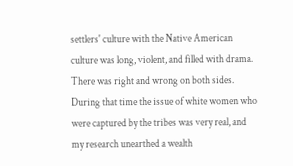settlers' culture with the Native American culture was long, violent, and filled with drama. There was right and wrong on both sides. During that time the issue of white women who were captured by the tribes was very real, and my research unearthed a wealth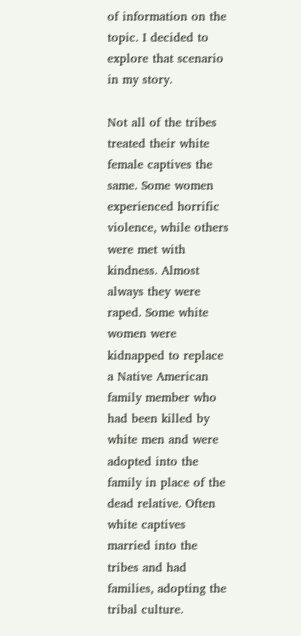of information on the topic. I decided to explore that scenario in my story.

Not all of the tribes treated their white female captives the same. Some women experienced horrific violence, while others were met with kindness. Almost always they were raped. Some white women were kidnapped to replace a Native American family member who had been killed by white men and were adopted into the family in place of the dead relative. Often white captives married into the tribes and had families, adopting the tribal culture.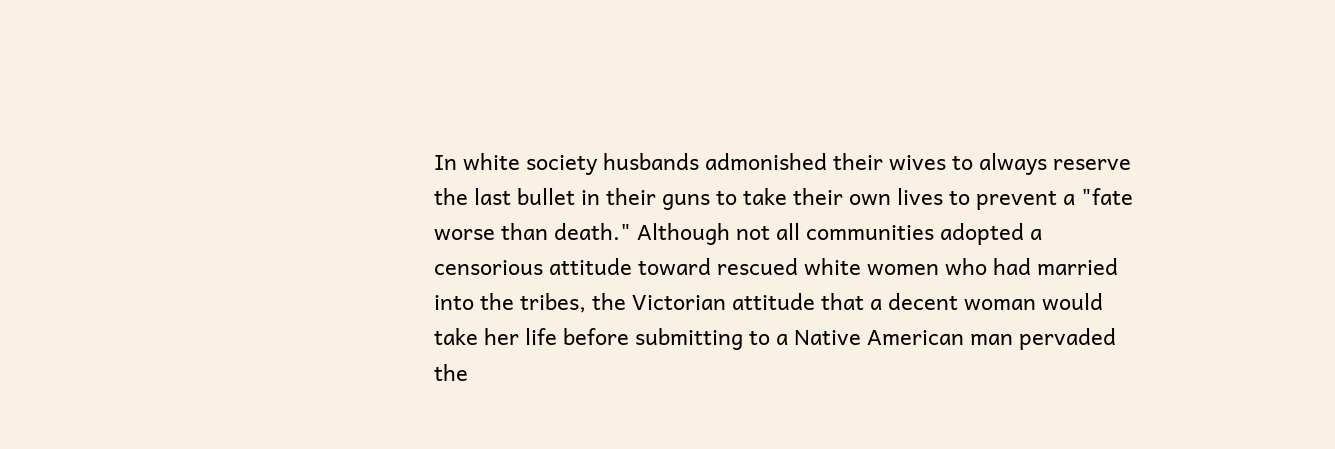In white society husbands admonished their wives to always reserve the last bullet in their guns to take their own lives to prevent a "fate worse than death." Although not all communities adopted a censorious attitude toward rescued white women who had married into the tribes, the Victorian attitude that a decent woman would take her life before submitting to a Native American man pervaded the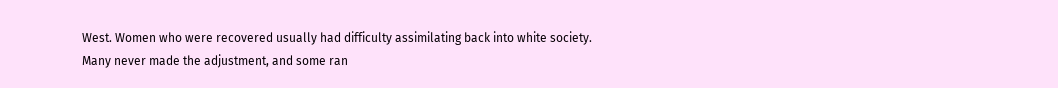West. Women who were recovered usually had difficulty assimilating back into white society. Many never made the adjustment, and some ran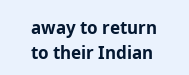away to return to their Indian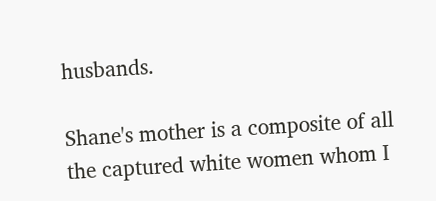husbands.

Shane's mother is a composite of all the captured white women whom I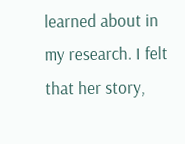learned about in my research. I felt that her story,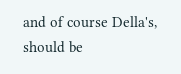and of course Della's, should be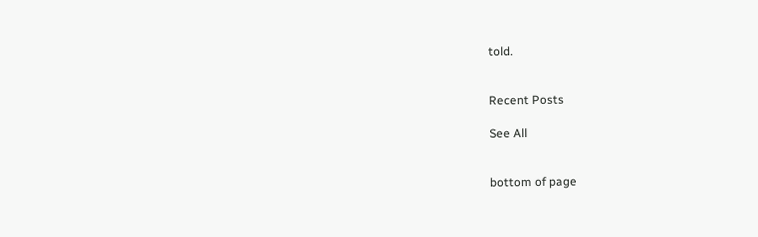told.


Recent Posts

See All


bottom of page